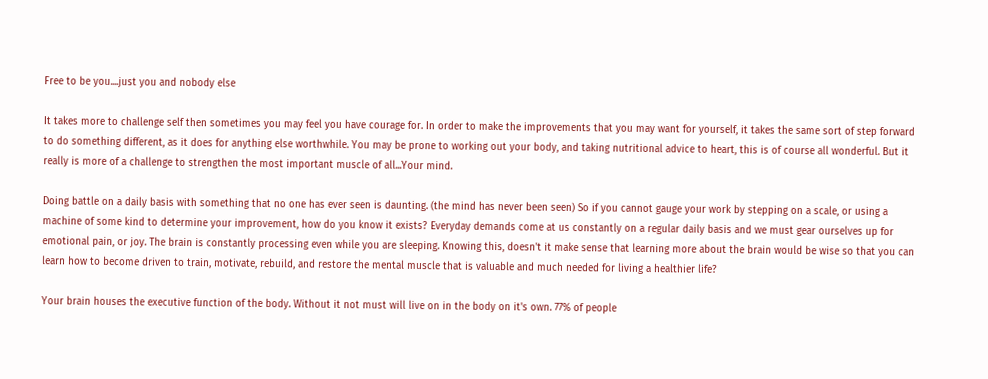Free to be you....just you and nobody else

It takes more to challenge self then sometimes you may feel you have courage for. In order to make the improvements that you may want for yourself, it takes the same sort of step forward to do something different, as it does for anything else worthwhile. You may be prone to working out your body, and taking nutritional advice to heart, this is of course all wonderful. But it really is more of a challenge to strengthen the most important muscle of all...Your mind.

Doing battle on a daily basis with something that no one has ever seen is daunting. (the mind has never been seen) So if you cannot gauge your work by stepping on a scale, or using a machine of some kind to determine your improvement, how do you know it exists? Everyday demands come at us constantly on a regular daily basis and we must gear ourselves up for emotional pain, or joy. The brain is constantly processing even while you are sleeping. Knowing this, doesn't it make sense that learning more about the brain would be wise so that you can learn how to become driven to train, motivate, rebuild, and restore the mental muscle that is valuable and much needed for living a healthier life?

Your brain houses the executive function of the body. Without it not must will live on in the body on it's own. 77% of people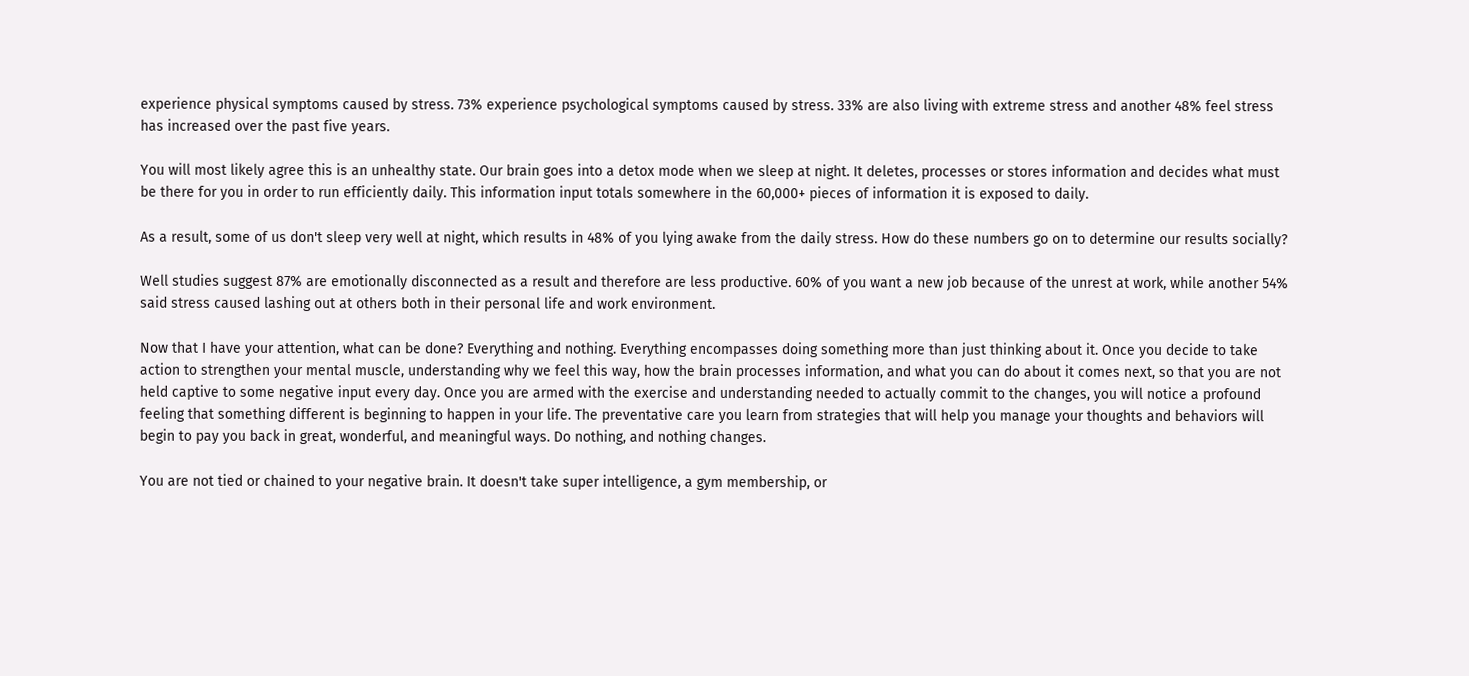experience physical symptoms caused by stress. 73% experience psychological symptoms caused by stress. 33% are also living with extreme stress and another 48% feel stress has increased over the past five years.

You will most likely agree this is an unhealthy state. Our brain goes into a detox mode when we sleep at night. It deletes, processes or stores information and decides what must be there for you in order to run efficiently daily. This information input totals somewhere in the 60,000+ pieces of information it is exposed to daily.

As a result, some of us don't sleep very well at night, which results in 48% of you lying awake from the daily stress. How do these numbers go on to determine our results socially?

Well studies suggest 87% are emotionally disconnected as a result and therefore are less productive. 60% of you want a new job because of the unrest at work, while another 54% said stress caused lashing out at others both in their personal life and work environment.

Now that I have your attention, what can be done? Everything and nothing. Everything encompasses doing something more than just thinking about it. Once you decide to take action to strengthen your mental muscle, understanding why we feel this way, how the brain processes information, and what you can do about it comes next, so that you are not held captive to some negative input every day. Once you are armed with the exercise and understanding needed to actually commit to the changes, you will notice a profound feeling that something different is beginning to happen in your life. The preventative care you learn from strategies that will help you manage your thoughts and behaviors will begin to pay you back in great, wonderful, and meaningful ways. Do nothing, and nothing changes.

You are not tied or chained to your negative brain. It doesn't take super intelligence, a gym membership, or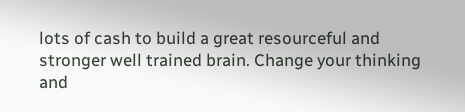lots of cash to build a great resourceful and stronger well trained brain. Change your thinking and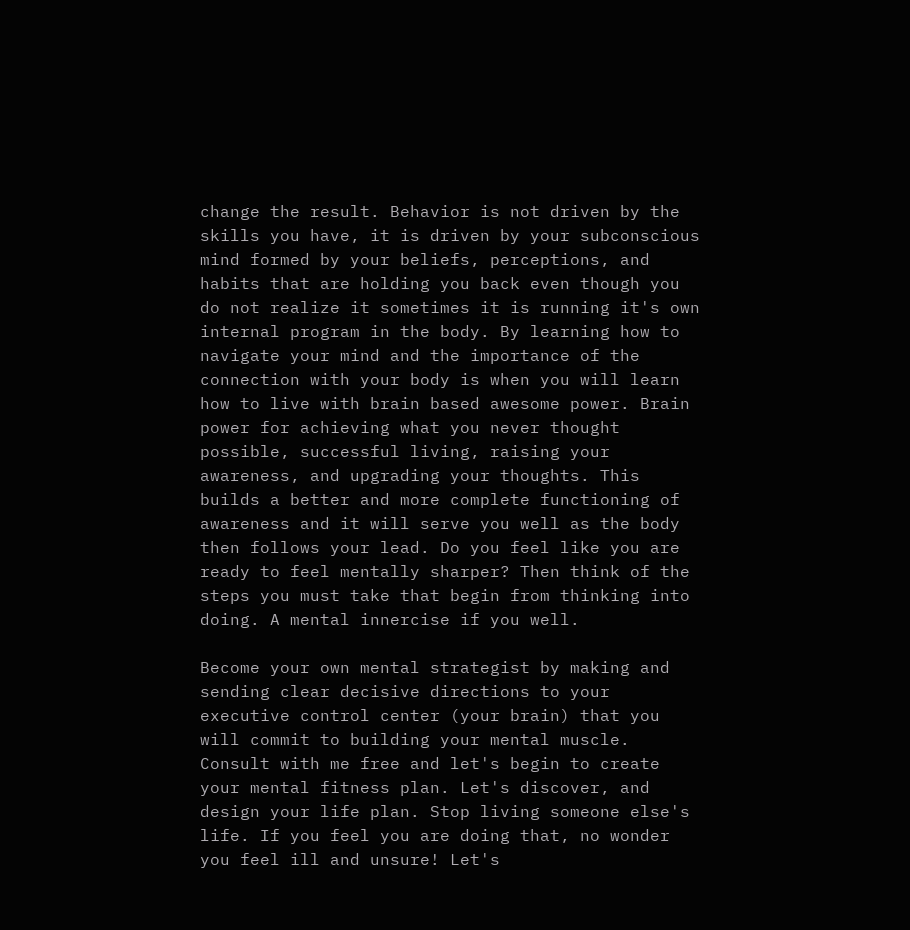change the result. Behavior is not driven by the skills you have, it is driven by your subconscious mind formed by your beliefs, perceptions, and habits that are holding you back even though you do not realize it sometimes it is running it's own internal program in the body. By learning how to navigate your mind and the importance of the connection with your body is when you will learn how to live with brain based awesome power. Brain power for achieving what you never thought possible, successful living, raising your awareness, and upgrading your thoughts. This builds a better and more complete functioning of awareness and it will serve you well as the body then follows your lead. Do you feel like you are ready to feel mentally sharper? Then think of the steps you must take that begin from thinking into doing. A mental innercise if you well.

Become your own mental strategist by making and sending clear decisive directions to your executive control center (your brain) that you will commit to building your mental muscle. Consult with me free and let's begin to create your mental fitness plan. Let's discover, and design your life plan. Stop living someone else's life. If you feel you are doing that, no wonder you feel ill and unsure! Let's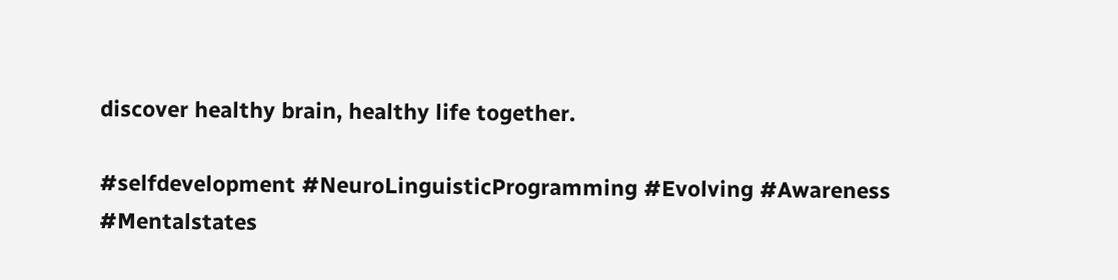discover healthy brain, healthy life together.

#selfdevelopment #NeuroLinguisticProgramming #Evolving #Awareness #Mentalstates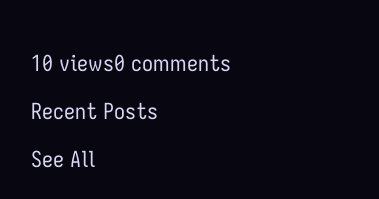10 views0 comments

Recent Posts

See All